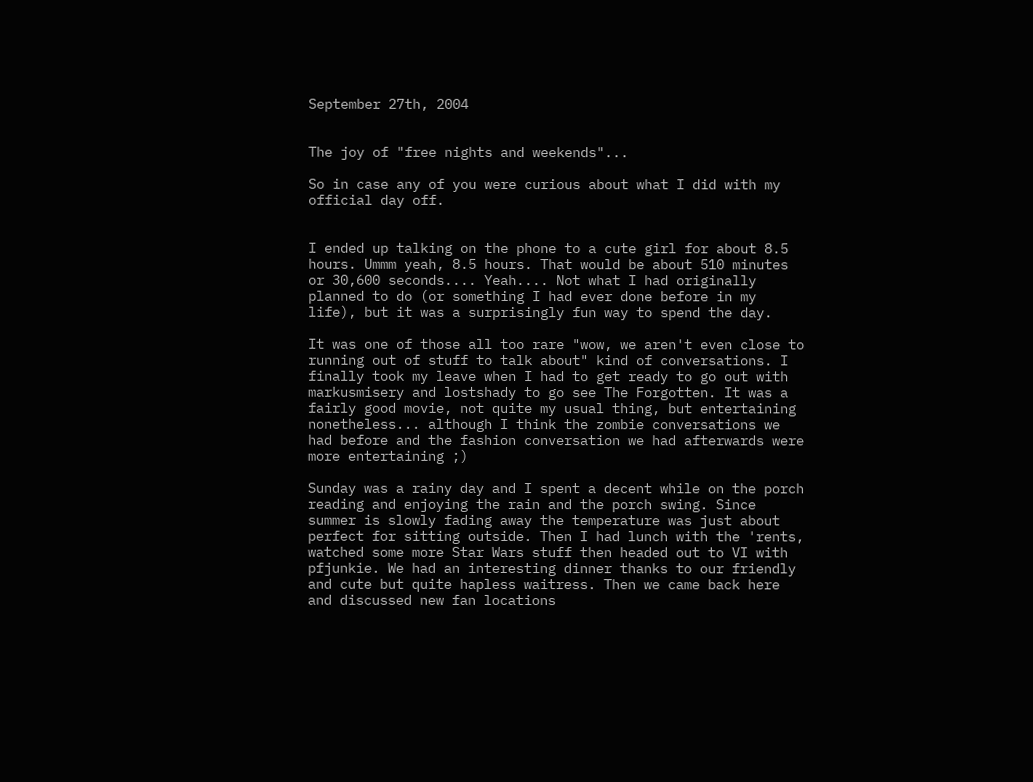September 27th, 2004


The joy of "free nights and weekends"...

So in case any of you were curious about what I did with my official day off.


I ended up talking on the phone to a cute girl for about 8.5 hours. Ummm yeah, 8.5 hours. That would be about 510 minutes or 30,600 seconds.... Yeah.... Not what I had originally planned to do (or something I had ever done before in my life), but it was a surprisingly fun way to spend the day.

It was one of those all too rare "wow, we aren't even close to running out of stuff to talk about" kind of conversations. I finally took my leave when I had to get ready to go out with markusmisery and lostshady to go see The Forgotten. It was a fairly good movie, not quite my usual thing, but entertaining nonetheless... although I think the zombie conversations we had before and the fashion conversation we had afterwards were more entertaining ;)

Sunday was a rainy day and I spent a decent while on the porch reading and enjoying the rain and the porch swing. Since summer is slowly fading away the temperature was just about perfect for sitting outside. Then I had lunch with the 'rents, watched some more Star Wars stuff then headed out to VI with pfjunkie. We had an interesting dinner thanks to our friendly and cute but quite hapless waitress. Then we came back here and discussed new fan locations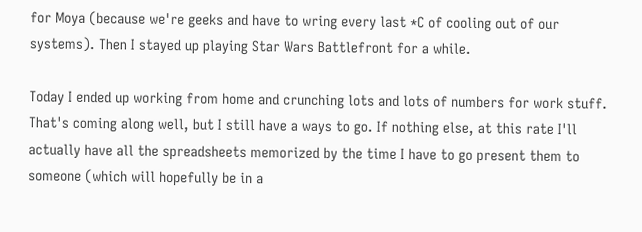for Moya (because we're geeks and have to wring every last *C of cooling out of our systems). Then I stayed up playing Star Wars Battlefront for a while.

Today I ended up working from home and crunching lots and lots of numbers for work stuff. That's coming along well, but I still have a ways to go. If nothing else, at this rate I'll actually have all the spreadsheets memorized by the time I have to go present them to someone (which will hopefully be in a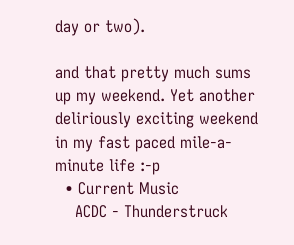day or two).

and that pretty much sums up my weekend. Yet another deliriously exciting weekend in my fast paced mile-a-minute life :-p
  • Current Music
    ACDC - Thunderstruck